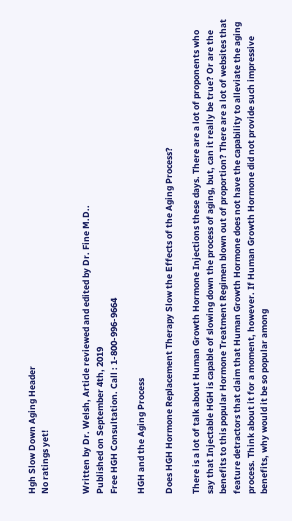Hgh Slow Down Aging Header
No ratings yet!


Written by Dr. Welsh, Article reviewed and edited by Dr. Fine M.D..
Published on September 4th, 2019
Free HGH Consultation. Call : 1-800-996-9664

HGH and the Aging Process

Does HGH Hormone Replacement Therapy Slow the Effects of the Aging Process?

There is a lot of talk about Human Growth Hormone Injections these days. There are a lot of proponents who say that Injectable HGH is capable of slowing down the process of aging, but, can it really be true? Or are the benefits to this popular Hormone Treatment Regimen blown out of proportion? There are a lot of websites that feature detractors that claim that Human Growth Hormone does not have the capability to alleviate the aging process. Think about it for a moment, however. If Human Growth Hormone did not provide such impressive benefits, why would it be so popular among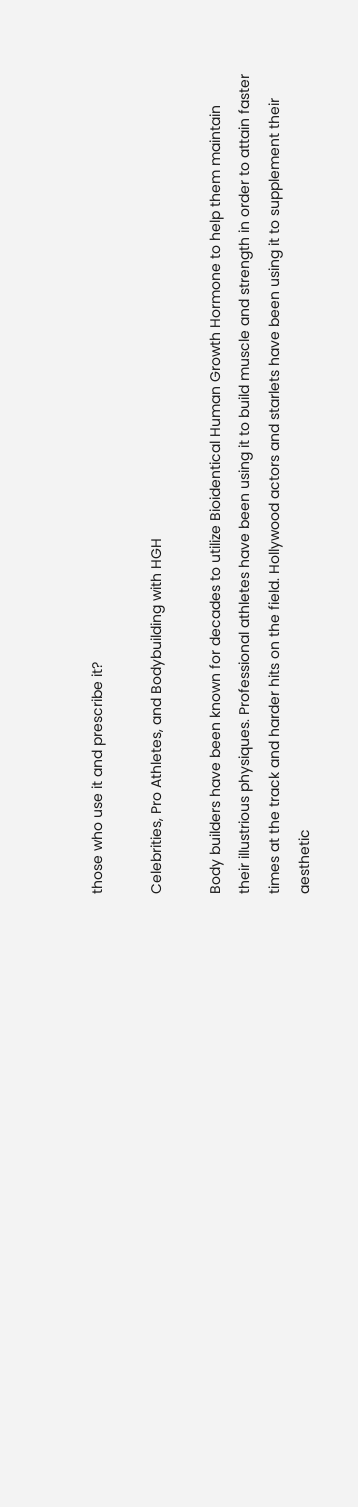those who use it and prescribe it?

Celebrities, Pro Athletes, and Bodybuilding with HGH

Body builders have been known for decades to utilize Bioidentical Human Growth Hormone to help them maintain their illustrious physiques. Professional athletes have been using it to build muscle and strength in order to attain faster times at the track and harder hits on the field. Hollywood actors and starlets have been using it to supplement their aesthetic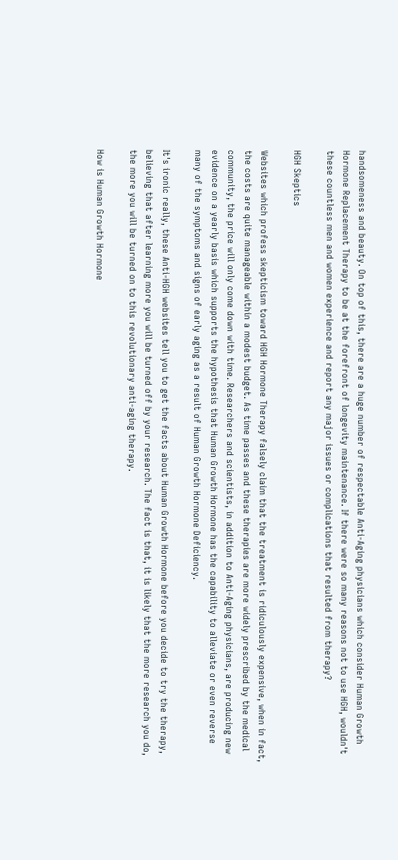handsomeness and beauty. On top of this, there are a huge number of respectable Anti-Aging physicians which consider Human Growth Hormone Replacement Therapy to be at the forefront of longevity maintenance. If there were so many reasons not to use HGH, wouldn't these countless men and women experience and report any major issues or complications that resulted from therapy?

HGH Skeptics

Websites which profess skepticism toward HGH Hormone Therapy falsely claim that the treatment is ridiculously expensive, when in fact, the costs are quite manageable within a modest budget. As time passes and these therapies are more widely prescribed by the medical community, the price will only come down with time. Researchers and scientists, in addition to Anti-Aging physicians, are producing new evidence on a yearly basis which supports the hypothesis that Human Growth Hormone has the capability to alleviate or even reverse many of the symptoms and signs of early aging as a result of Human Growth Hormone Deficiency.

It's ironic really, these Anti-HGH websites tell you to get the facts about Human Growth Hormone before you decide to try the therapy, believing that after learning more you will be turned off by your research. The fact is that, it is likely that the more research you do, the more you will be turned on to this revolutionary anti-aging therapy.

How is Human Growth Hormone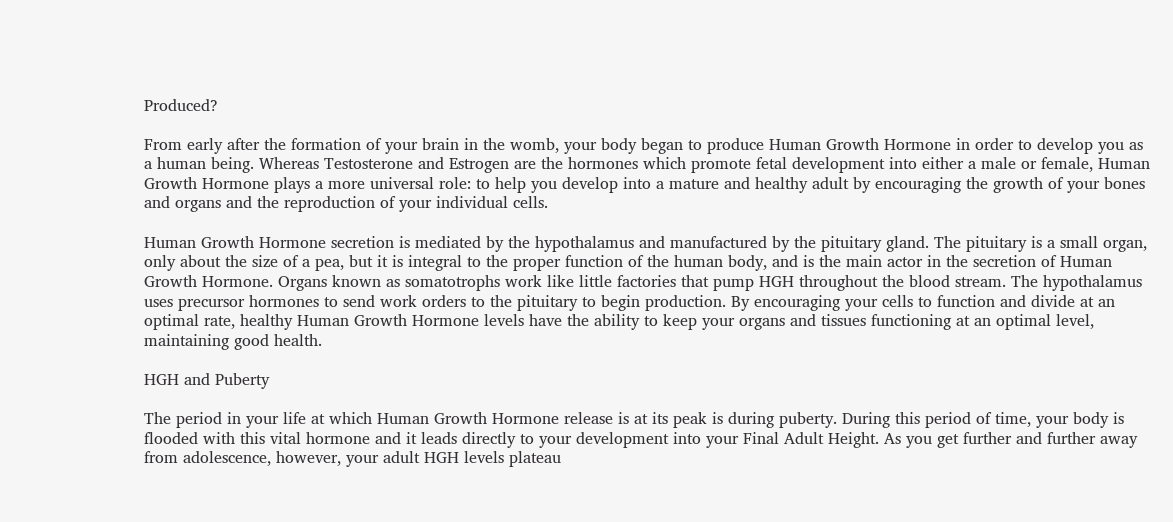Produced?

From early after the formation of your brain in the womb, your body began to produce Human Growth Hormone in order to develop you as a human being. Whereas Testosterone and Estrogen are the hormones which promote fetal development into either a male or female, Human Growth Hormone plays a more universal role: to help you develop into a mature and healthy adult by encouraging the growth of your bones and organs and the reproduction of your individual cells.

Human Growth Hormone secretion is mediated by the hypothalamus and manufactured by the pituitary gland. The pituitary is a small organ, only about the size of a pea, but it is integral to the proper function of the human body, and is the main actor in the secretion of Human Growth Hormone. Organs known as somatotrophs work like little factories that pump HGH throughout the blood stream. The hypothalamus uses precursor hormones to send work orders to the pituitary to begin production. By encouraging your cells to function and divide at an optimal rate, healthy Human Growth Hormone levels have the ability to keep your organs and tissues functioning at an optimal level, maintaining good health.

HGH and Puberty

The period in your life at which Human Growth Hormone release is at its peak is during puberty. During this period of time, your body is flooded with this vital hormone and it leads directly to your development into your Final Adult Height. As you get further and further away from adolescence, however, your adult HGH levels plateau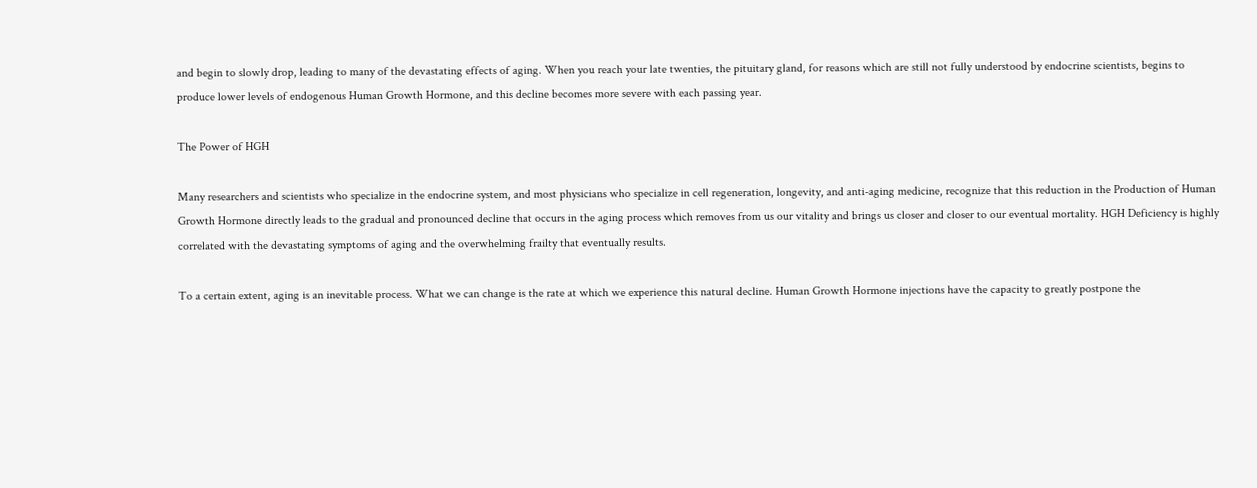and begin to slowly drop, leading to many of the devastating effects of aging. When you reach your late twenties, the pituitary gland, for reasons which are still not fully understood by endocrine scientists, begins to produce lower levels of endogenous Human Growth Hormone, and this decline becomes more severe with each passing year.

The Power of HGH

Many researchers and scientists who specialize in the endocrine system, and most physicians who specialize in cell regeneration, longevity, and anti-aging medicine, recognize that this reduction in the Production of Human Growth Hormone directly leads to the gradual and pronounced decline that occurs in the aging process which removes from us our vitality and brings us closer and closer to our eventual mortality. HGH Deficiency is highly correlated with the devastating symptoms of aging and the overwhelming frailty that eventually results.

To a certain extent, aging is an inevitable process. What we can change is the rate at which we experience this natural decline. Human Growth Hormone injections have the capacity to greatly postpone the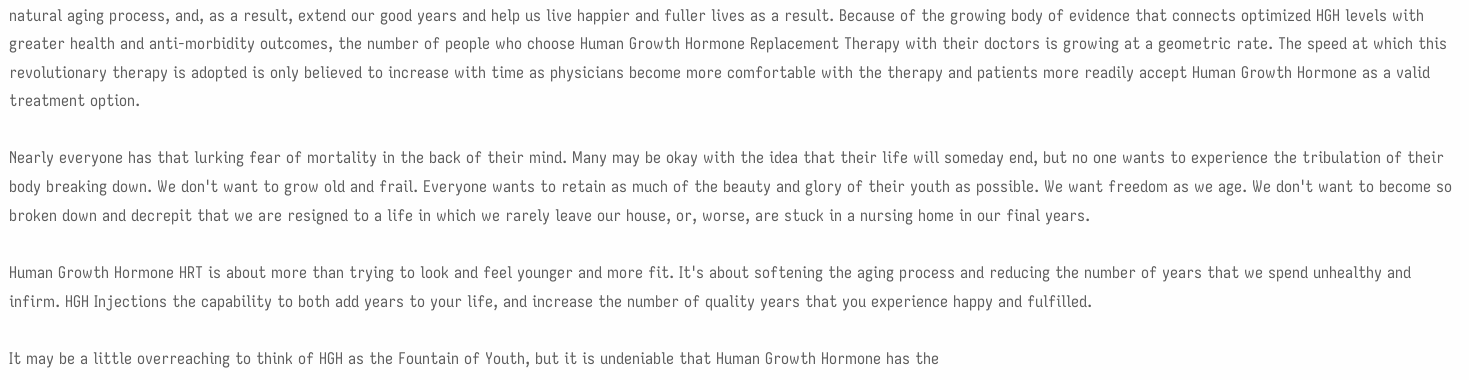natural aging process, and, as a result, extend our good years and help us live happier and fuller lives as a result. Because of the growing body of evidence that connects optimized HGH levels with greater health and anti-morbidity outcomes, the number of people who choose Human Growth Hormone Replacement Therapy with their doctors is growing at a geometric rate. The speed at which this revolutionary therapy is adopted is only believed to increase with time as physicians become more comfortable with the therapy and patients more readily accept Human Growth Hormone as a valid treatment option.

Nearly everyone has that lurking fear of mortality in the back of their mind. Many may be okay with the idea that their life will someday end, but no one wants to experience the tribulation of their body breaking down. We don't want to grow old and frail. Everyone wants to retain as much of the beauty and glory of their youth as possible. We want freedom as we age. We don't want to become so broken down and decrepit that we are resigned to a life in which we rarely leave our house, or, worse, are stuck in a nursing home in our final years.

Human Growth Hormone HRT is about more than trying to look and feel younger and more fit. It's about softening the aging process and reducing the number of years that we spend unhealthy and infirm. HGH Injections the capability to both add years to your life, and increase the number of quality years that you experience happy and fulfilled.

It may be a little overreaching to think of HGH as the Fountain of Youth, but it is undeniable that Human Growth Hormone has the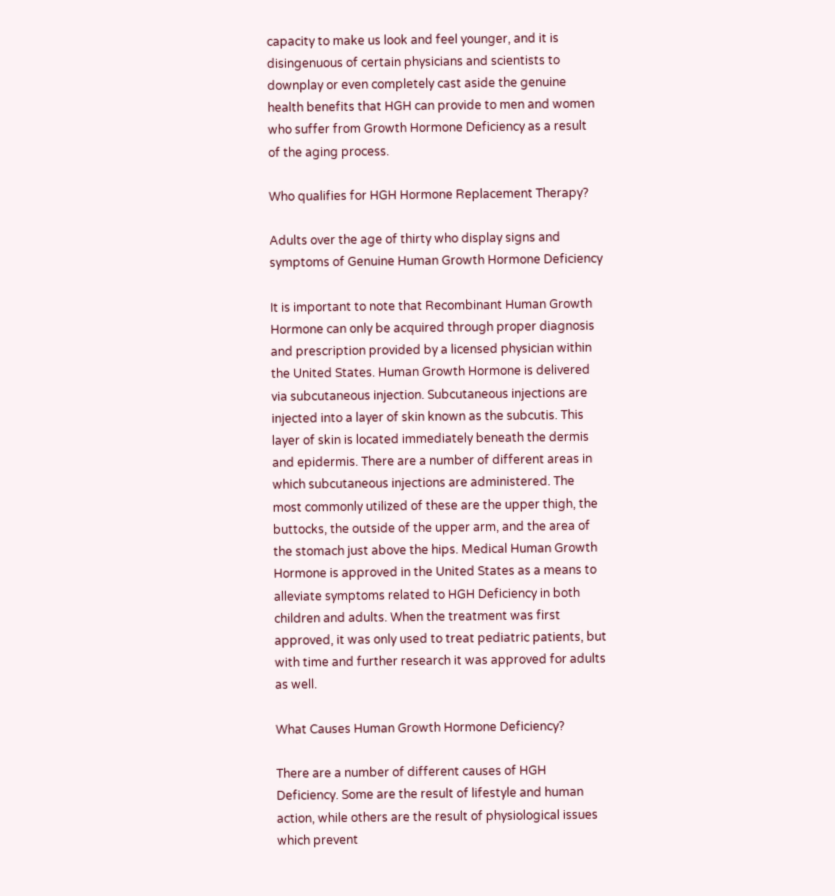capacity to make us look and feel younger, and it is disingenuous of certain physicians and scientists to downplay or even completely cast aside the genuine health benefits that HGH can provide to men and women who suffer from Growth Hormone Deficiency as a result of the aging process.

Who qualifies for HGH Hormone Replacement Therapy?

Adults over the age of thirty who display signs and symptoms of Genuine Human Growth Hormone Deficiency

It is important to note that Recombinant Human Growth Hormone can only be acquired through proper diagnosis and prescription provided by a licensed physician within the United States. Human Growth Hormone is delivered via subcutaneous injection. Subcutaneous injections are injected into a layer of skin known as the subcutis. This layer of skin is located immediately beneath the dermis and epidermis. There are a number of different areas in which subcutaneous injections are administered. The most commonly utilized of these are the upper thigh, the buttocks, the outside of the upper arm, and the area of the stomach just above the hips. Medical Human Growth Hormone is approved in the United States as a means to alleviate symptoms related to HGH Deficiency in both children and adults. When the treatment was first approved, it was only used to treat pediatric patients, but with time and further research it was approved for adults as well.

What Causes Human Growth Hormone Deficiency?

There are a number of different causes of HGH Deficiency. Some are the result of lifestyle and human action, while others are the result of physiological issues which prevent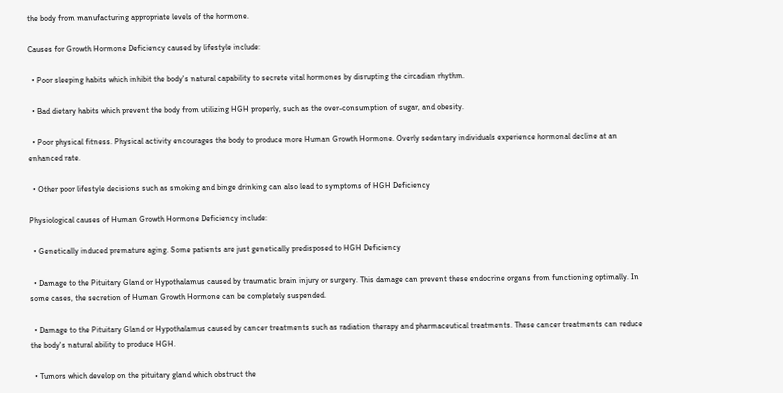the body from manufacturing appropriate levels of the hormone.

Causes for Growth Hormone Deficiency caused by lifestyle include:

  • Poor sleeping habits which inhibit the body's natural capability to secrete vital hormones by disrupting the circadian rhythm.

  • Bad dietary habits which prevent the body from utilizing HGH properly, such as the over-consumption of sugar, and obesity.

  • Poor physical fitness. Physical activity encourages the body to produce more Human Growth Hormone. Overly sedentary individuals experience hormonal decline at an enhanced rate.

  • Other poor lifestyle decisions such as smoking and binge drinking can also lead to symptoms of HGH Deficiency

Physiological causes of Human Growth Hormone Deficiency include:

  • Genetically induced premature aging. Some patients are just genetically predisposed to HGH Deficiency

  • Damage to the Pituitary Gland or Hypothalamus caused by traumatic brain injury or surgery. This damage can prevent these endocrine organs from functioning optimally. In some cases, the secretion of Human Growth Hormone can be completely suspended.

  • Damage to the Pituitary Gland or Hypothalamus caused by cancer treatments such as radiation therapy and pharmaceutical treatments. These cancer treatments can reduce the body's natural ability to produce HGH.

  • Tumors which develop on the pituitary gland which obstruct the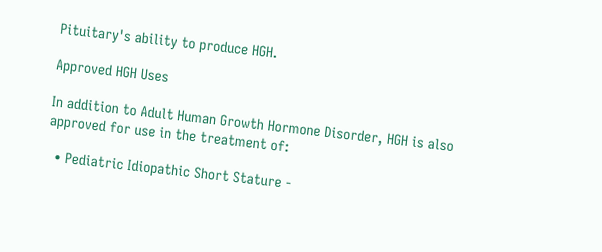Pituitary's ability to produce HGH.

Approved HGH Uses

In addition to Adult Human Growth Hormone Disorder, HGH is also approved for use in the treatment of:

  • Pediatric Idiopathic Short Stature -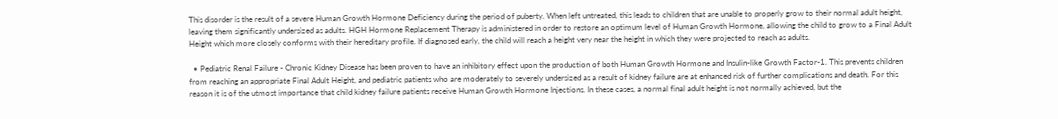This disorder is the result of a severe Human Growth Hormone Deficiency during the period of puberty. When left untreated, this leads to children that are unable to properly grow to their normal adult height, leaving them significantly undersized as adults. HGH Hormone Replacement Therapy is administered in order to restore an optimum level of Human Growth Hormone, allowing the child to grow to a Final Adult Height which more closely conforms with their hereditary profile. If diagnosed early, the child will reach a height very near the height in which they were projected to reach as adults.

  • Pediatric Renal Failure - Chronic Kidney Disease has been proven to have an inhibitory effect upon the production of both Human Growth Hormone and Insulin-like Growth Factor-1. This prevents children from reaching an appropriate Final Adult Height, and pediatric patients who are moderately to severely undersized as a result of kidney failure are at enhanced risk of further complications and death. For this reason it is of the utmost importance that child kidney failure patients receive Human Growth Hormone Injections. In these cases, a normal final adult height is not normally achieved, but the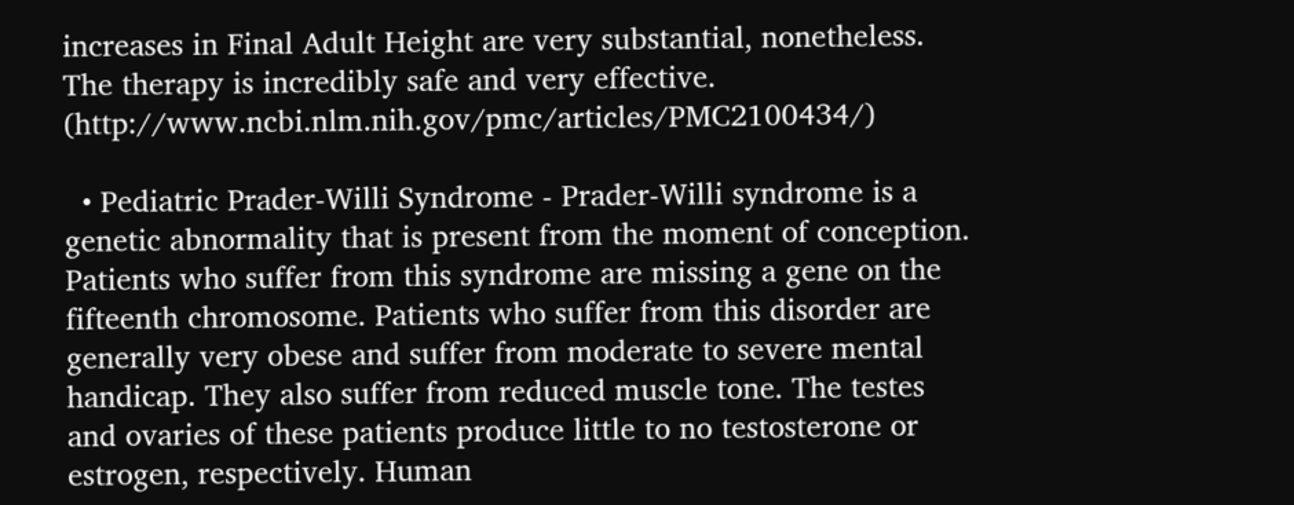increases in Final Adult Height are very substantial, nonetheless. The therapy is incredibly safe and very effective. (http://www.ncbi.nlm.nih.gov/pmc/articles/PMC2100434/)

  • Pediatric Prader-Willi Syndrome - Prader-Willi syndrome is a genetic abnormality that is present from the moment of conception. Patients who suffer from this syndrome are missing a gene on the fifteenth chromosome. Patients who suffer from this disorder are generally very obese and suffer from moderate to severe mental handicap. They also suffer from reduced muscle tone. The testes and ovaries of these patients produce little to no testosterone or estrogen, respectively. Human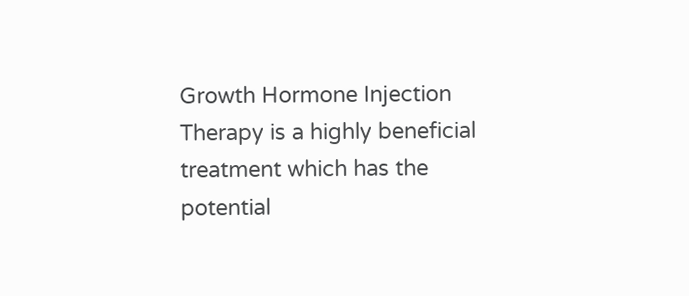Growth Hormone Injection Therapy is a highly beneficial treatment which has the potential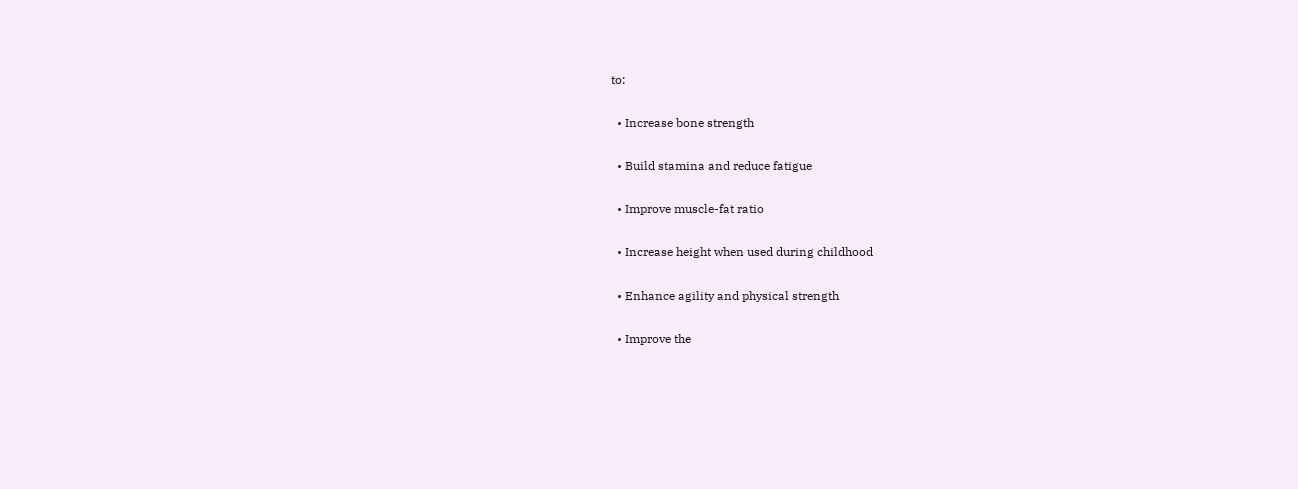to:

  • Increase bone strength

  • Build stamina and reduce fatigue

  • Improve muscle-fat ratio

  • Increase height when used during childhood

  • Enhance agility and physical strength

  • Improve the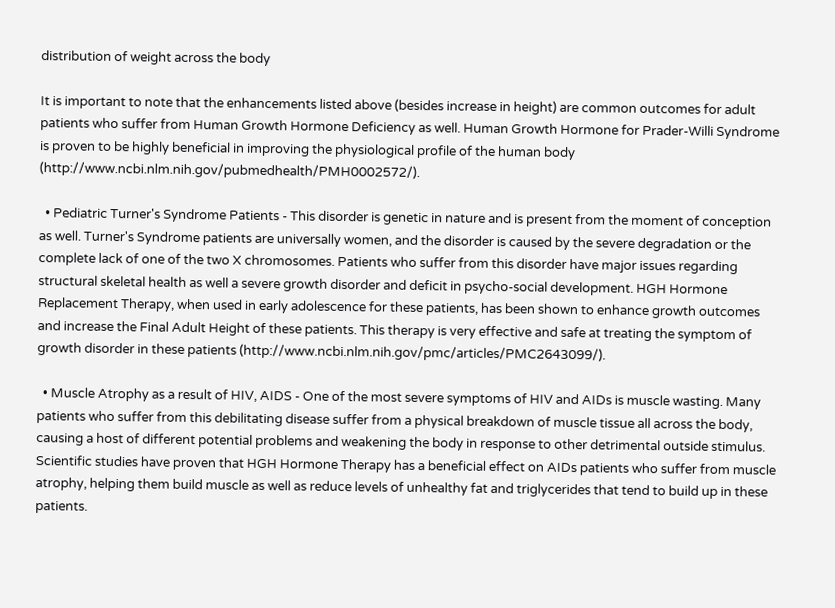distribution of weight across the body

It is important to note that the enhancements listed above (besides increase in height) are common outcomes for adult patients who suffer from Human Growth Hormone Deficiency as well. Human Growth Hormone for Prader-Willi Syndrome is proven to be highly beneficial in improving the physiological profile of the human body (http://www.ncbi.nlm.nih.gov/pubmedhealth/PMH0002572/).

  • Pediatric Turner's Syndrome Patients - This disorder is genetic in nature and is present from the moment of conception as well. Turner's Syndrome patients are universally women, and the disorder is caused by the severe degradation or the complete lack of one of the two X chromosomes. Patients who suffer from this disorder have major issues regarding structural skeletal health as well a severe growth disorder and deficit in psycho-social development. HGH Hormone Replacement Therapy, when used in early adolescence for these patients, has been shown to enhance growth outcomes and increase the Final Adult Height of these patients. This therapy is very effective and safe at treating the symptom of growth disorder in these patients (http://www.ncbi.nlm.nih.gov/pmc/articles/PMC2643099/).

  • Muscle Atrophy as a result of HIV, AIDS - One of the most severe symptoms of HIV and AIDs is muscle wasting. Many patients who suffer from this debilitating disease suffer from a physical breakdown of muscle tissue all across the body, causing a host of different potential problems and weakening the body in response to other detrimental outside stimulus. Scientific studies have proven that HGH Hormone Therapy has a beneficial effect on AIDs patients who suffer from muscle atrophy, helping them build muscle as well as reduce levels of unhealthy fat and triglycerides that tend to build up in these patients.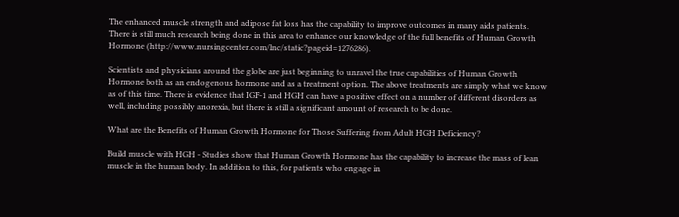The enhanced muscle strength and adipose fat loss has the capability to improve outcomes in many aids patients. There is still much research being done in this area to enhance our knowledge of the full benefits of Human Growth Hormone (http://www.nursingcenter.com/lnc/static?pageid=1276286).

Scientists and physicians around the globe are just beginning to unravel the true capabilities of Human Growth Hormone both as an endogenous hormone and as a treatment option. The above treatments are simply what we know as of this time. There is evidence that IGF-1 and HGH can have a positive effect on a number of different disorders as well, including possibly anorexia, but there is still a significant amount of research to be done.

What are the Benefits of Human Growth Hormone for Those Suffering from Adult HGH Deficiency?

Build muscle with HGH - Studies show that Human Growth Hormone has the capability to increase the mass of lean muscle in the human body. In addition to this, for patients who engage in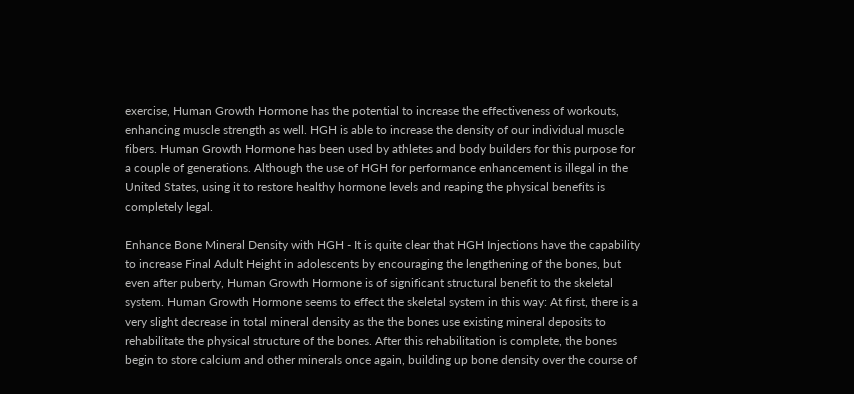exercise, Human Growth Hormone has the potential to increase the effectiveness of workouts, enhancing muscle strength as well. HGH is able to increase the density of our individual muscle fibers. Human Growth Hormone has been used by athletes and body builders for this purpose for a couple of generations. Although the use of HGH for performance enhancement is illegal in the United States, using it to restore healthy hormone levels and reaping the physical benefits is completely legal.

Enhance Bone Mineral Density with HGH - It is quite clear that HGH Injections have the capability to increase Final Adult Height in adolescents by encouraging the lengthening of the bones, but even after puberty, Human Growth Hormone is of significant structural benefit to the skeletal system. Human Growth Hormone seems to effect the skeletal system in this way: At first, there is a very slight decrease in total mineral density as the the bones use existing mineral deposits to rehabilitate the physical structure of the bones. After this rehabilitation is complete, the bones begin to store calcium and other minerals once again, building up bone density over the course of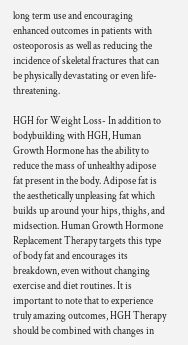long term use and encouraging enhanced outcomes in patients with osteoporosis as well as reducing the incidence of skeletal fractures that can be physically devastating or even life-threatening.

HGH for Weight Loss- In addition to bodybuilding with HGH, Human Growth Hormone has the ability to reduce the mass of unhealthy adipose fat present in the body. Adipose fat is the aesthetically unpleasing fat which builds up around your hips, thighs, and midsection. Human Growth Hormone Replacement Therapy targets this type of body fat and encourages its breakdown, even without changing exercise and diet routines. It is important to note that to experience truly amazing outcomes, HGH Therapy should be combined with changes in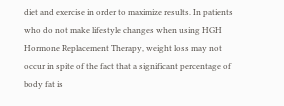diet and exercise in order to maximize results. In patients who do not make lifestyle changes when using HGH Hormone Replacement Therapy, weight loss may not occur in spite of the fact that a significant percentage of body fat is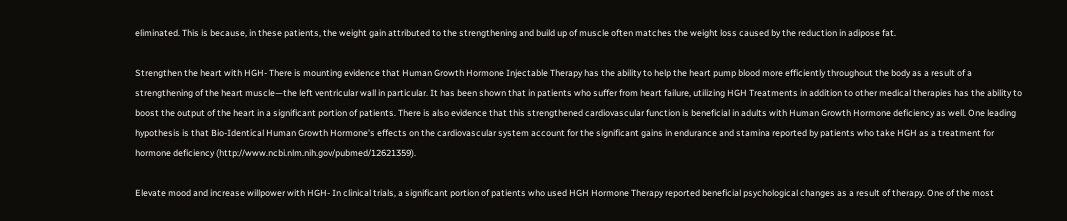eliminated. This is because, in these patients, the weight gain attributed to the strengthening and build up of muscle often matches the weight loss caused by the reduction in adipose fat.

Strengthen the heart with HGH- There is mounting evidence that Human Growth Hormone Injectable Therapy has the ability to help the heart pump blood more efficiently throughout the body as a result of a strengthening of the heart muscle—the left ventricular wall in particular. It has been shown that in patients who suffer from heart failure, utilizing HGH Treatments in addition to other medical therapies has the ability to boost the output of the heart in a significant portion of patients. There is also evidence that this strengthened cardiovascular function is beneficial in adults with Human Growth Hormone deficiency as well. One leading hypothesis is that Bio-Identical Human Growth Hormone's effects on the cardiovascular system account for the significant gains in endurance and stamina reported by patients who take HGH as a treatment for hormone deficiency (http://www.ncbi.nlm.nih.gov/pubmed/12621359).

Elevate mood and increase willpower with HGH- In clinical trials, a significant portion of patients who used HGH Hormone Therapy reported beneficial psychological changes as a result of therapy. One of the most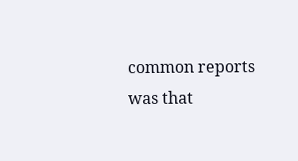common reports was that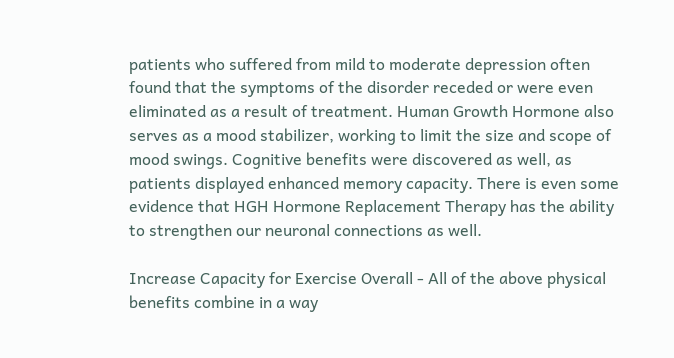patients who suffered from mild to moderate depression often found that the symptoms of the disorder receded or were even eliminated as a result of treatment. Human Growth Hormone also serves as a mood stabilizer, working to limit the size and scope of mood swings. Cognitive benefits were discovered as well, as patients displayed enhanced memory capacity. There is even some evidence that HGH Hormone Replacement Therapy has the ability to strengthen our neuronal connections as well.

Increase Capacity for Exercise Overall - All of the above physical benefits combine in a way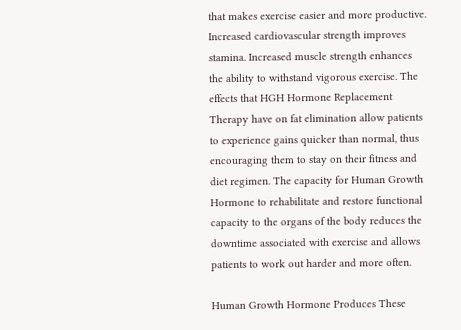that makes exercise easier and more productive. Increased cardiovascular strength improves stamina. Increased muscle strength enhances the ability to withstand vigorous exercise. The effects that HGH Hormone Replacement Therapy have on fat elimination allow patients to experience gains quicker than normal, thus encouraging them to stay on their fitness and diet regimen. The capacity for Human Growth Hormone to rehabilitate and restore functional capacity to the organs of the body reduces the downtime associated with exercise and allows patients to work out harder and more often.

Human Growth Hormone Produces These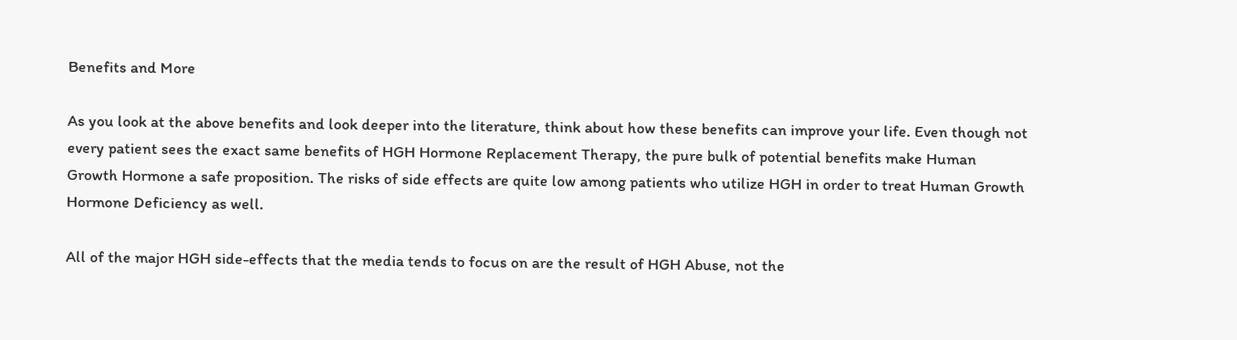Benefits and More

As you look at the above benefits and look deeper into the literature, think about how these benefits can improve your life. Even though not every patient sees the exact same benefits of HGH Hormone Replacement Therapy, the pure bulk of potential benefits make Human Growth Hormone a safe proposition. The risks of side effects are quite low among patients who utilize HGH in order to treat Human Growth Hormone Deficiency as well.

All of the major HGH side-effects that the media tends to focus on are the result of HGH Abuse, not the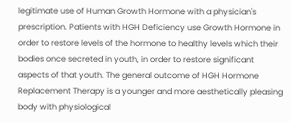legitimate use of Human Growth Hormone with a physician's prescription. Patients with HGH Deficiency use Growth Hormone in order to restore levels of the hormone to healthy levels which their bodies once secreted in youth, in order to restore significant aspects of that youth. The general outcome of HGH Hormone Replacement Therapy is a younger and more aesthetically pleasing body with physiological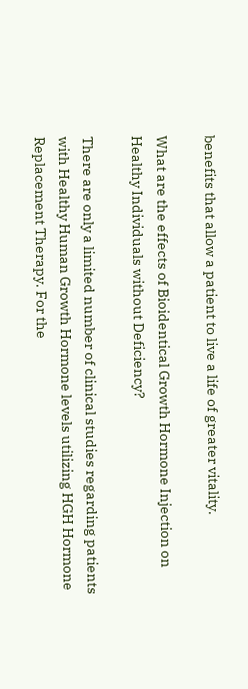benefits that allow a patient to live a life of greater vitality.

What are the effects of Bioidentical Growth Hormone Injection on Healthy Individuals without Deficiency?

There are only a limited number of clinical studies regarding patients with Healthy Human Growth Hormone levels utilizing HGH Hormone Replacement Therapy. For the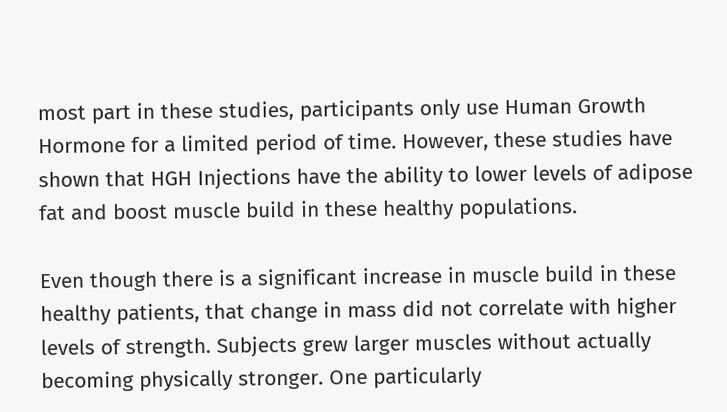most part in these studies, participants only use Human Growth Hormone for a limited period of time. However, these studies have shown that HGH Injections have the ability to lower levels of adipose fat and boost muscle build in these healthy populations.

Even though there is a significant increase in muscle build in these healthy patients, that change in mass did not correlate with higher levels of strength. Subjects grew larger muscles without actually becoming physically stronger. One particularly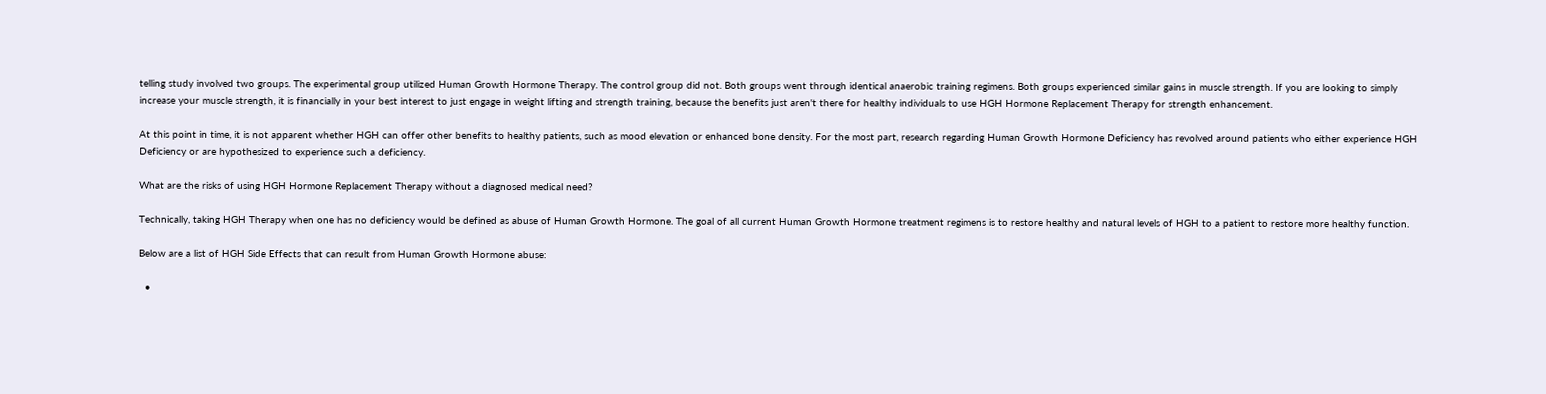telling study involved two groups. The experimental group utilized Human Growth Hormone Therapy. The control group did not. Both groups went through identical anaerobic training regimens. Both groups experienced similar gains in muscle strength. If you are looking to simply increase your muscle strength, it is financially in your best interest to just engage in weight lifting and strength training, because the benefits just aren't there for healthy individuals to use HGH Hormone Replacement Therapy for strength enhancement.

At this point in time, it is not apparent whether HGH can offer other benefits to healthy patients, such as mood elevation or enhanced bone density. For the most part, research regarding Human Growth Hormone Deficiency has revolved around patients who either experience HGH Deficiency or are hypothesized to experience such a deficiency.

What are the risks of using HGH Hormone Replacement Therapy without a diagnosed medical need?

Technically, taking HGH Therapy when one has no deficiency would be defined as abuse of Human Growth Hormone. The goal of all current Human Growth Hormone treatment regimens is to restore healthy and natural levels of HGH to a patient to restore more healthy function.

Below are a list of HGH Side Effects that can result from Human Growth Hormone abuse:

  •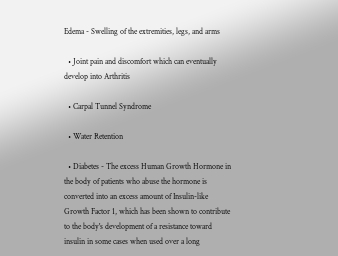Edema - Swelling of the extremities, legs, and arms

  • Joint pain and discomfort which can eventually develop into Arthritis

  • Carpal Tunnel Syndrome

  • Water Retention

  • Diabetes - The excess Human Growth Hormone in the body of patients who abuse the hormone is converted into an excess amount of Insulin-like Growth Factor 1, which has been shown to contribute to the body's development of a resistance toward insulin in some cases when used over a long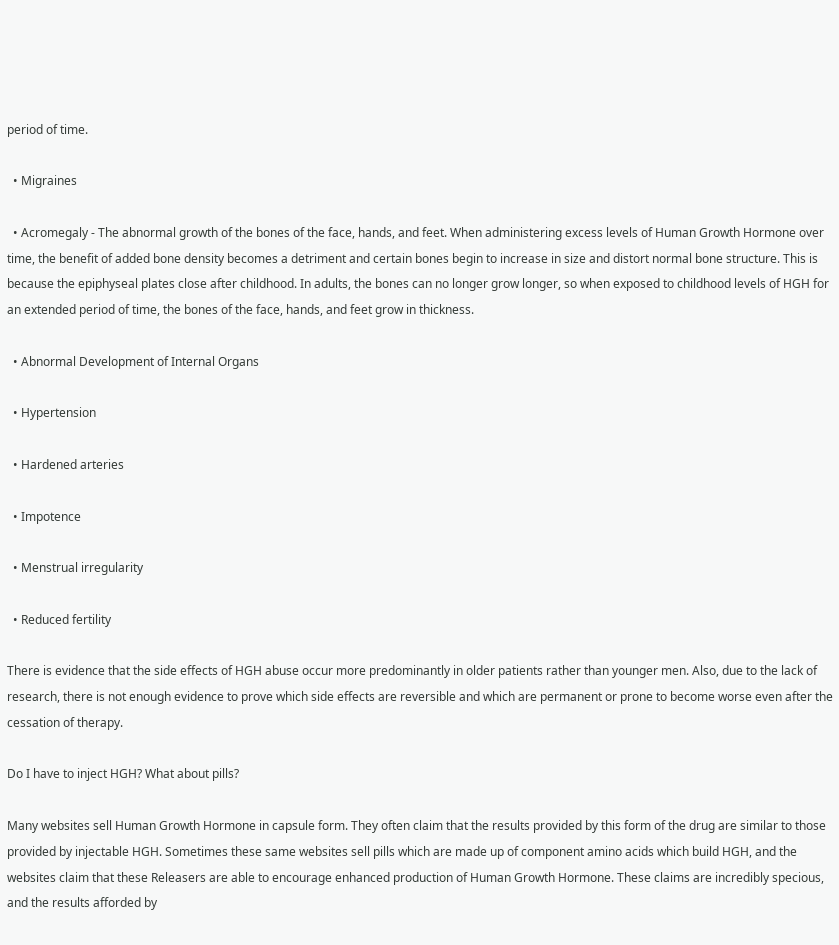period of time.

  • Migraines

  • Acromegaly - The abnormal growth of the bones of the face, hands, and feet. When administering excess levels of Human Growth Hormone over time, the benefit of added bone density becomes a detriment and certain bones begin to increase in size and distort normal bone structure. This is because the epiphyseal plates close after childhood. In adults, the bones can no longer grow longer, so when exposed to childhood levels of HGH for an extended period of time, the bones of the face, hands, and feet grow in thickness.

  • Abnormal Development of Internal Organs

  • Hypertension

  • Hardened arteries

  • Impotence

  • Menstrual irregularity

  • Reduced fertility

There is evidence that the side effects of HGH abuse occur more predominantly in older patients rather than younger men. Also, due to the lack of research, there is not enough evidence to prove which side effects are reversible and which are permanent or prone to become worse even after the cessation of therapy.

Do I have to inject HGH? What about pills?

Many websites sell Human Growth Hormone in capsule form. They often claim that the results provided by this form of the drug are similar to those provided by injectable HGH. Sometimes these same websites sell pills which are made up of component amino acids which build HGH, and the websites claim that these Releasers are able to encourage enhanced production of Human Growth Hormone. These claims are incredibly specious, and the results afforded by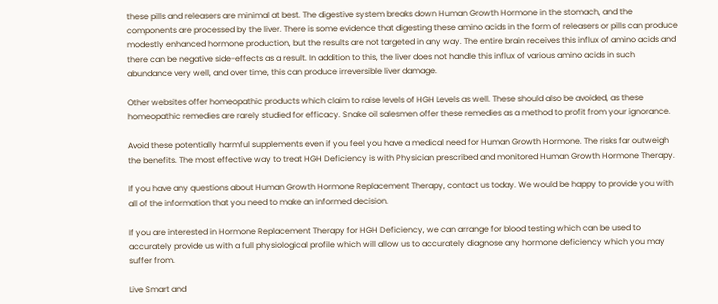these pills and releasers are minimal at best. The digestive system breaks down Human Growth Hormone in the stomach, and the components are processed by the liver. There is some evidence that digesting these amino acids in the form of releasers or pills can produce modestly enhanced hormone production, but the results are not targeted in any way. The entire brain receives this influx of amino acids and there can be negative side-effects as a result. In addition to this, the liver does not handle this influx of various amino acids in such abundance very well, and over time, this can produce irreversible liver damage.

Other websites offer homeopathic products which claim to raise levels of HGH Levels as well. These should also be avoided, as these homeopathic remedies are rarely studied for efficacy. Snake oil salesmen offer these remedies as a method to profit from your ignorance.

Avoid these potentially harmful supplements even if you feel you have a medical need for Human Growth Hormone. The risks far outweigh the benefits. The most effective way to treat HGH Deficiency is with Physician prescribed and monitored Human Growth Hormone Therapy.

If you have any questions about Human Growth Hormone Replacement Therapy, contact us today. We would be happy to provide you with all of the information that you need to make an informed decision.

If you are interested in Hormone Replacement Therapy for HGH Deficiency, we can arrange for blood testing which can be used to accurately provide us with a full physiological profile which will allow us to accurately diagnose any hormone deficiency which you may suffer from.

Live Smart and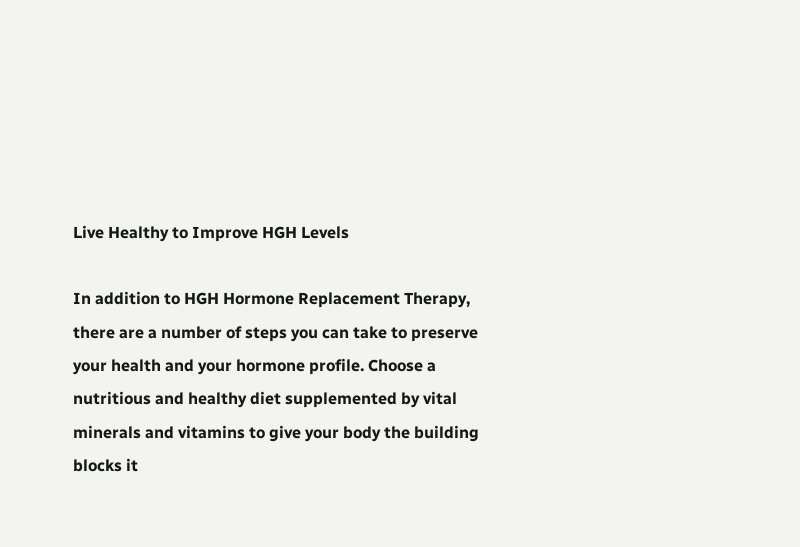Live Healthy to Improve HGH Levels

In addition to HGH Hormone Replacement Therapy, there are a number of steps you can take to preserve your health and your hormone profile. Choose a nutritious and healthy diet supplemented by vital minerals and vitamins to give your body the building blocks it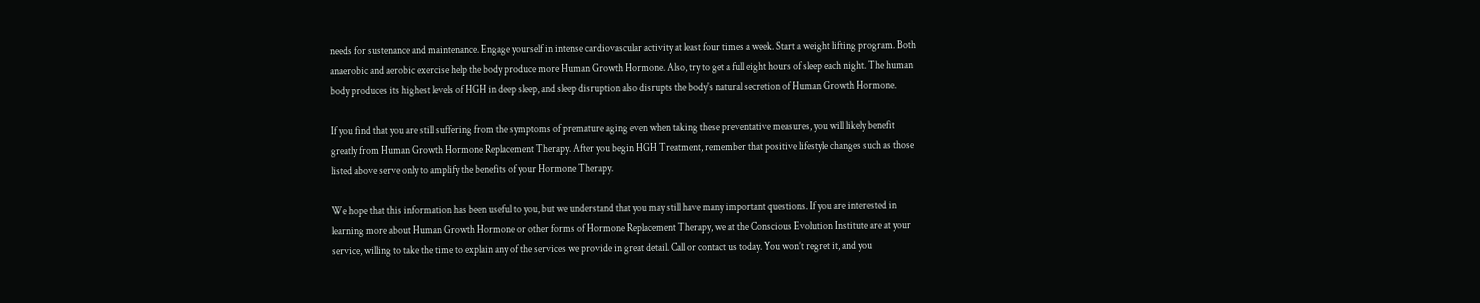needs for sustenance and maintenance. Engage yourself in intense cardiovascular activity at least four times a week. Start a weight lifting program. Both anaerobic and aerobic exercise help the body produce more Human Growth Hormone. Also, try to get a full eight hours of sleep each night. The human body produces its highest levels of HGH in deep sleep, and sleep disruption also disrupts the body's natural secretion of Human Growth Hormone.

If you find that you are still suffering from the symptoms of premature aging even when taking these preventative measures, you will likely benefit greatly from Human Growth Hormone Replacement Therapy. After you begin HGH Treatment, remember that positive lifestyle changes such as those listed above serve only to amplify the benefits of your Hormone Therapy.

We hope that this information has been useful to you, but we understand that you may still have many important questions. If you are interested in learning more about Human Growth Hormone or other forms of Hormone Replacement Therapy, we at the Conscious Evolution Institute are at your service, willing to take the time to explain any of the services we provide in great detail. Call or contact us today. You won’t regret it, and you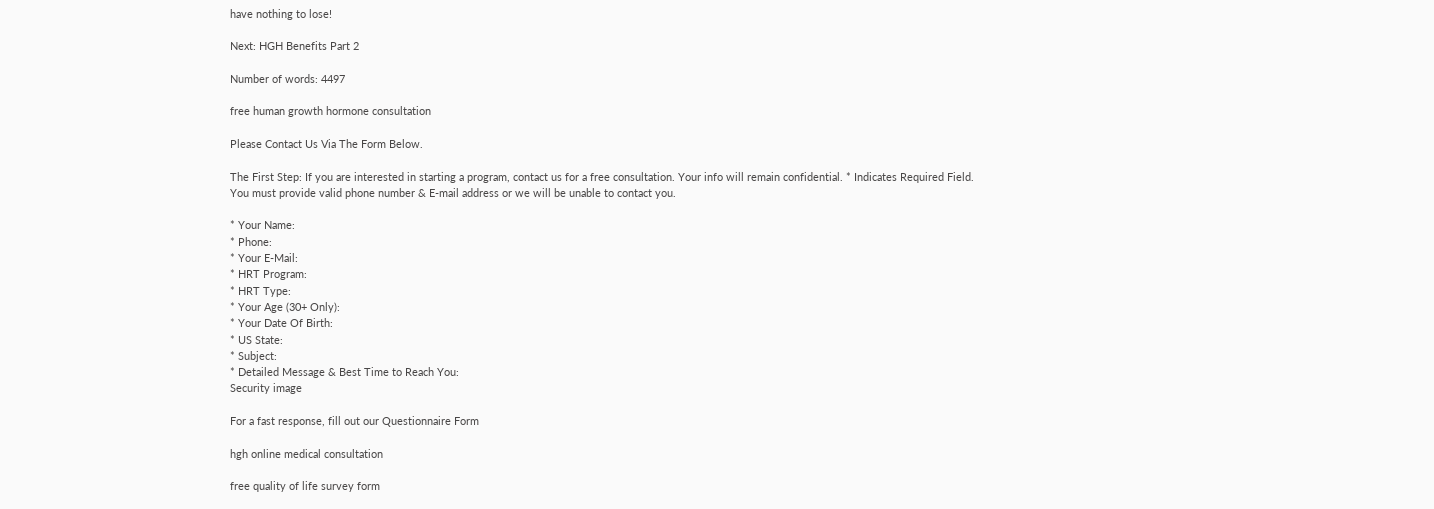have nothing to lose!

Next: HGH Benefits Part 2

Number of words: 4497

free human growth hormone consultation

Please Contact Us Via The Form Below.

The First Step: If you are interested in starting a program, contact us for a free consultation. Your info will remain confidential. * Indicates Required Field.
You must provide valid phone number & E-mail address or we will be unable to contact you.

* Your Name:
* Phone:
* Your E-Mail:
* HRT Program:
* HRT Type:
* Your Age (30+ Only):
* Your Date Of Birth:
* US State:
* Subject:
* Detailed Message & Best Time to Reach You:
Security image

For a fast response, fill out our Questionnaire Form

hgh online medical consultation

free quality of life survey form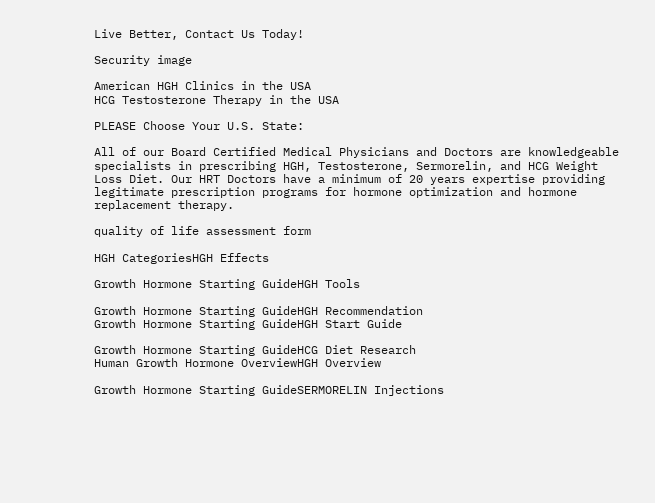Live Better, Contact Us Today!

Security image

American HGH Clinics in the USA
HCG Testosterone Therapy in the USA

PLEASE Choose Your U.S. State:

All of our Board Certified Medical Physicians and Doctors are knowledgeable specialists in prescribing HGH, Testosterone, Sermorelin, and HCG Weight Loss Diet. Our HRT Doctors have a minimum of 20 years expertise providing legitimate prescription programs for hormone optimization and hormone replacement therapy.

quality of life assessment form

HGH CategoriesHGH Effects

Growth Hormone Starting GuideHGH Tools

Growth Hormone Starting GuideHGH Recommendation
Growth Hormone Starting GuideHGH Start Guide

Growth Hormone Starting GuideHCG Diet Research
Human Growth Hormone OverviewHGH Overview

Growth Hormone Starting GuideSERMORELIN Injections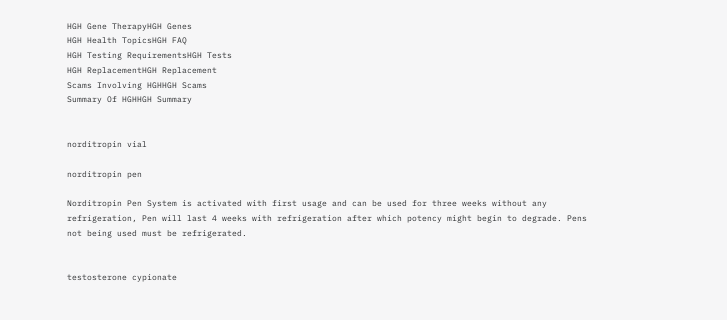HGH Gene TherapyHGH Genes
HGH Health TopicsHGH FAQ
HGH Testing RequirementsHGH Tests
HGH ReplacementHGH Replacement
Scams Involving HGHHGH Scams
Summary Of HGHHGH Summary


norditropin vial

norditropin pen

Norditropin Pen System is activated with first usage and can be used for three weeks without any refrigeration, Pen will last 4 weeks with refrigeration after which potency might begin to degrade. Pens not being used must be refrigerated.


testosterone cypionate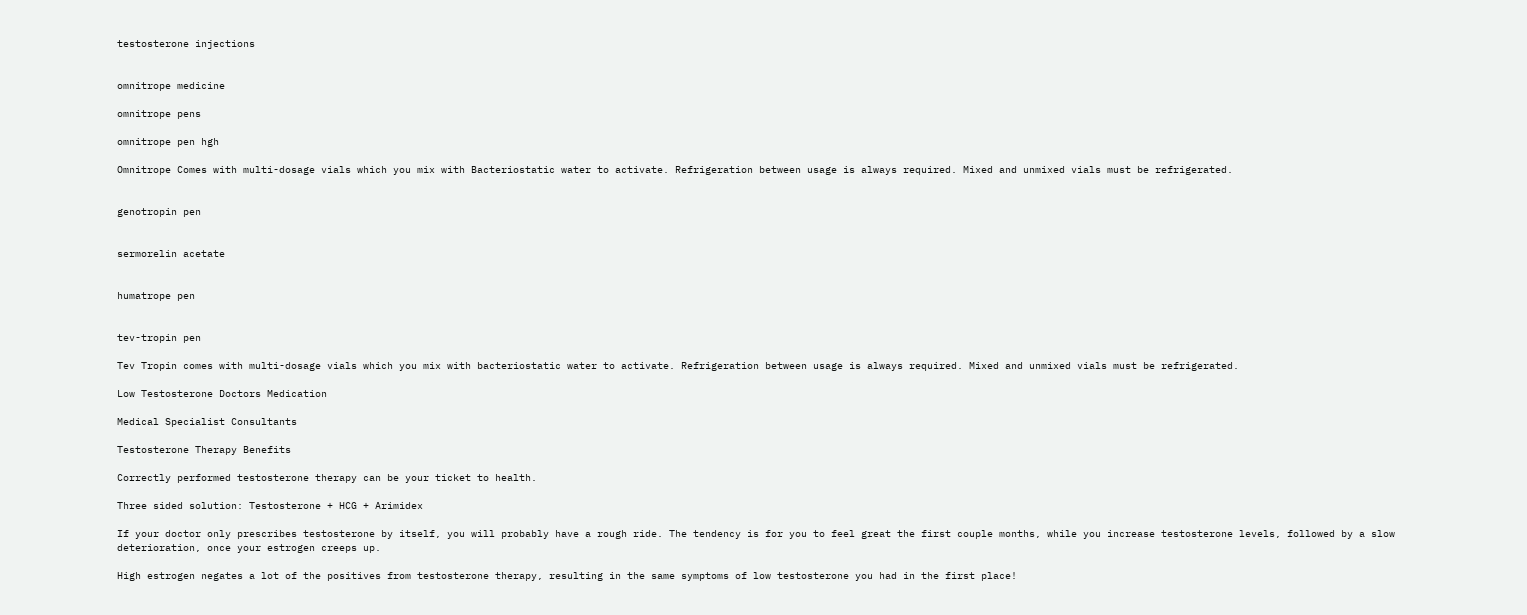testosterone injections


omnitrope medicine

omnitrope pens

omnitrope pen hgh

Omnitrope Comes with multi-dosage vials which you mix with Bacteriostatic water to activate. Refrigeration between usage is always required. Mixed and unmixed vials must be refrigerated.


genotropin pen


sermorelin acetate


humatrope pen


tev-tropin pen

Tev Tropin comes with multi-dosage vials which you mix with bacteriostatic water to activate. Refrigeration between usage is always required. Mixed and unmixed vials must be refrigerated.

Low Testosterone Doctors Medication

Medical Specialist Consultants

Testosterone Therapy Benefits

Correctly performed testosterone therapy can be your ticket to health.

Three sided solution: Testosterone + HCG + Arimidex

If your doctor only prescribes testosterone by itself, you will probably have a rough ride. The tendency is for you to feel great the first couple months, while you increase testosterone levels, followed by a slow deterioration, once your estrogen creeps up.

High estrogen negates a lot of the positives from testosterone therapy, resulting in the same symptoms of low testosterone you had in the first place!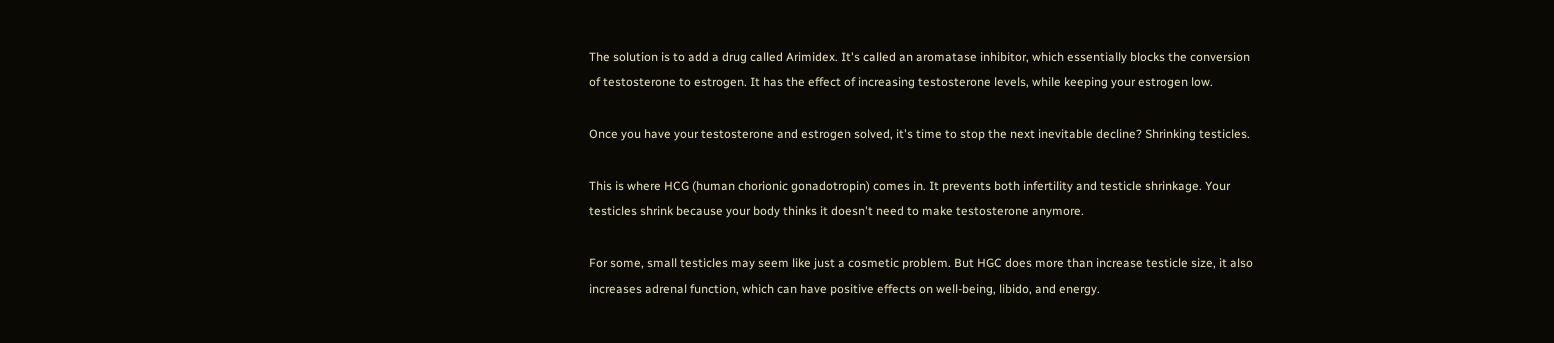The solution is to add a drug called Arimidex. It's called an aromatase inhibitor, which essentially blocks the conversion of testosterone to estrogen. It has the effect of increasing testosterone levels, while keeping your estrogen low.

Once you have your testosterone and estrogen solved, it's time to stop the next inevitable decline? Shrinking testicles.

This is where HCG (human chorionic gonadotropin) comes in. It prevents both infertility and testicle shrinkage. Your testicles shrink because your body thinks it doesn't need to make testosterone anymore.

For some, small testicles may seem like just a cosmetic problem. But HGC does more than increase testicle size, it also increases adrenal function, which can have positive effects on well-being, libido, and energy.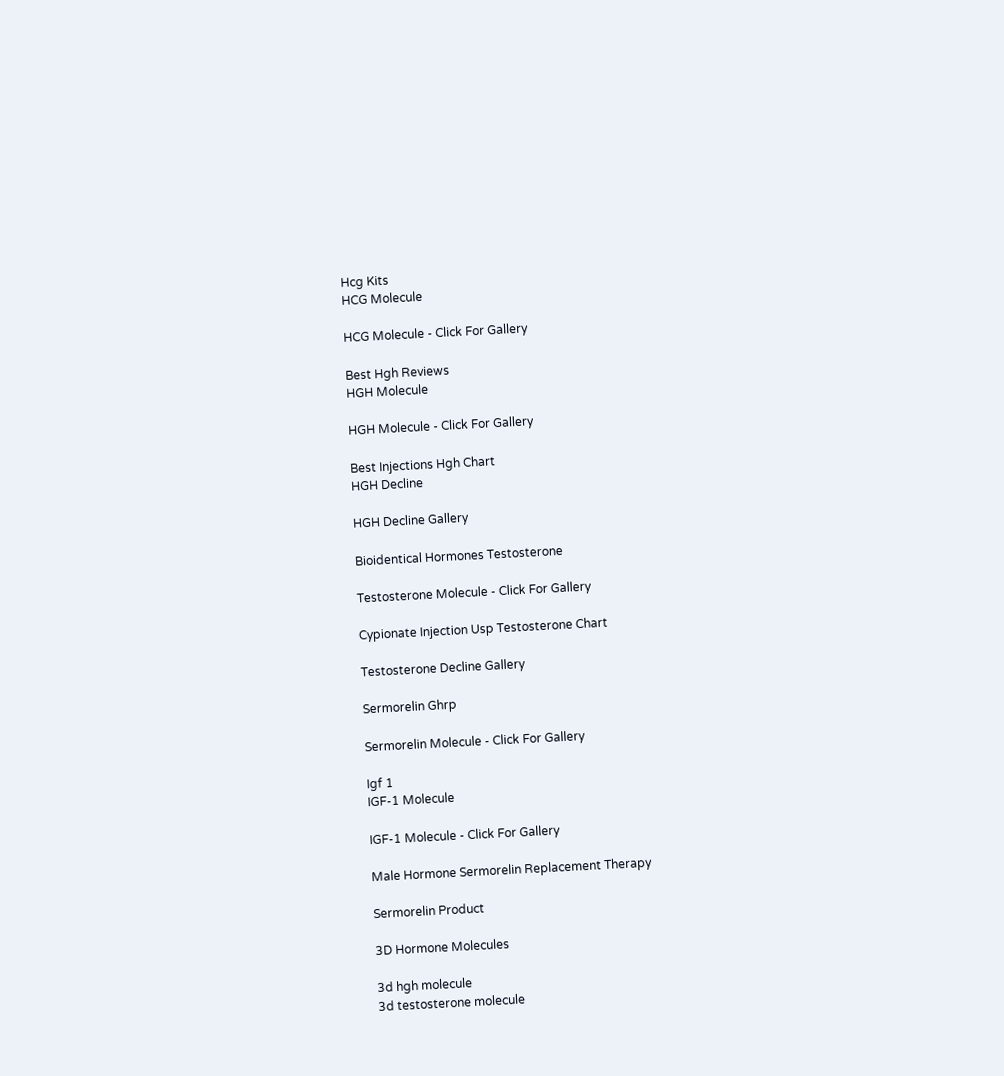Hcg Kits
HCG Molecule

HCG Molecule - Click For Gallery

Best Hgh Reviews
HGH Molecule

HGH Molecule - Click For Gallery

Best Injections Hgh Chart
HGH Decline

HGH Decline Gallery

Bioidentical Hormones Testosterone

Testosterone Molecule - Click For Gallery

Cypionate Injection Usp Testosterone Chart

Testosterone Decline Gallery

Sermorelin Ghrp

Sermorelin Molecule - Click For Gallery

Igf 1
IGF-1 Molecule

IGF-1 Molecule - Click For Gallery

Male Hormone Sermorelin Replacement Therapy

Sermorelin Product

3D Hormone Molecules

3d hgh molecule
3d testosterone molecule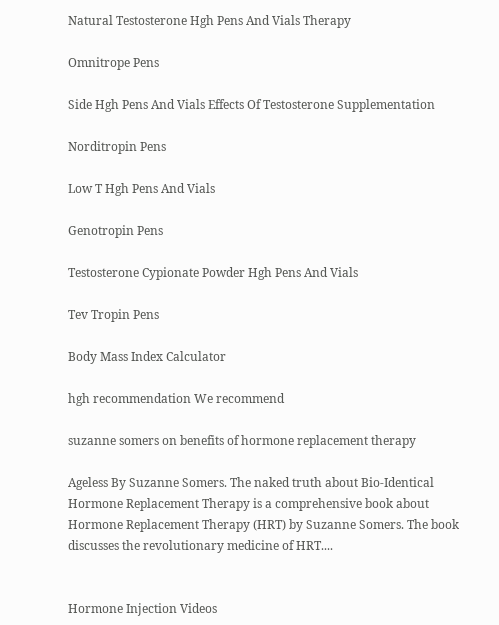Natural Testosterone Hgh Pens And Vials Therapy

Omnitrope Pens

Side Hgh Pens And Vials Effects Of Testosterone Supplementation

Norditropin Pens

Low T Hgh Pens And Vials

Genotropin Pens

Testosterone Cypionate Powder Hgh Pens And Vials

Tev Tropin Pens

Body Mass Index Calculator

hgh recommendation We recommend

suzanne somers on benefits of hormone replacement therapy

Ageless By Suzanne Somers. The naked truth about Bio-Identical Hormone Replacement Therapy is a comprehensive book about Hormone Replacement Therapy (HRT) by Suzanne Somers. The book discusses the revolutionary medicine of HRT....


Hormone Injection Videos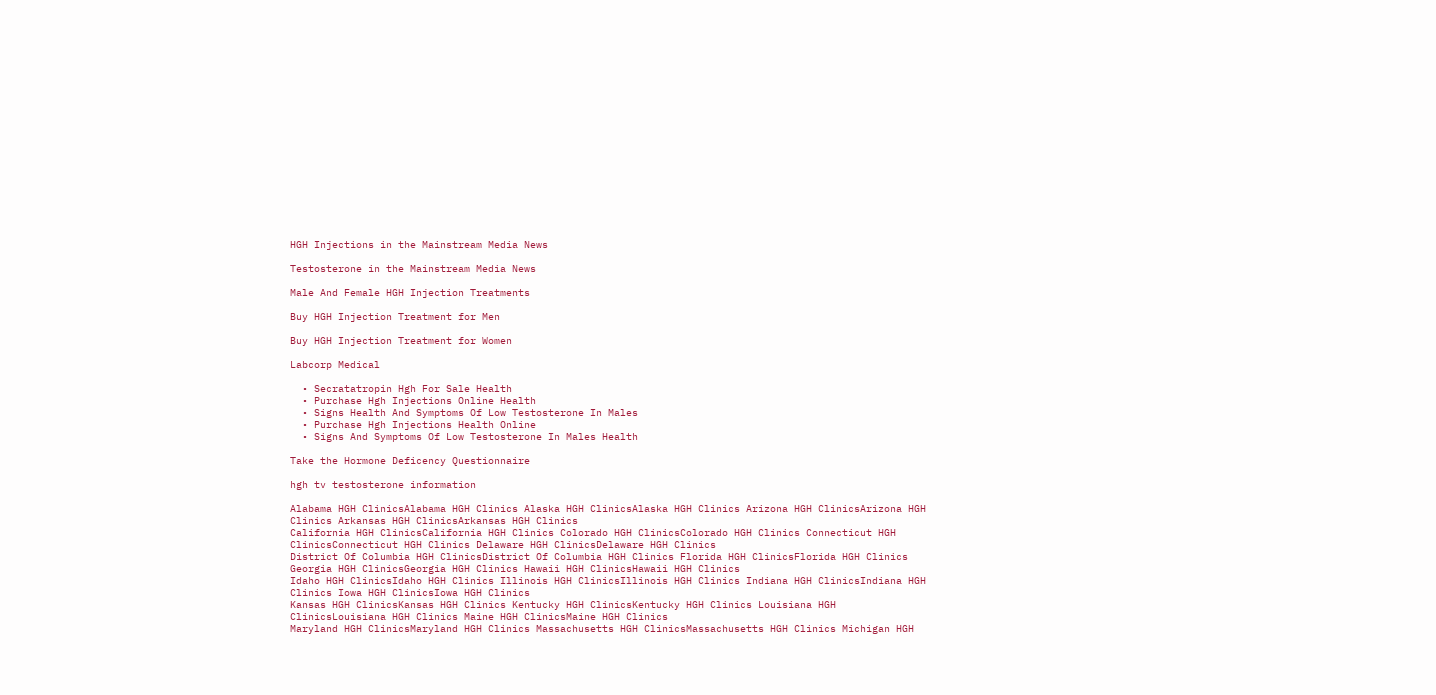HGH Injections in the Mainstream Media News

Testosterone in the Mainstream Media News

Male And Female HGH Injection Treatments

Buy HGH Injection Treatment for Men

Buy HGH Injection Treatment for Women

Labcorp Medical

  • Secratatropin Hgh For Sale Health
  • Purchase Hgh Injections Online Health
  • Signs Health And Symptoms Of Low Testosterone In Males
  • Purchase Hgh Injections Health Online
  • Signs And Symptoms Of Low Testosterone In Males Health

Take the Hormone Deficency Questionnaire

hgh tv testosterone information

Alabama HGH ClinicsAlabama HGH Clinics Alaska HGH ClinicsAlaska HGH Clinics Arizona HGH ClinicsArizona HGH Clinics Arkansas HGH ClinicsArkansas HGH Clinics
California HGH ClinicsCalifornia HGH Clinics Colorado HGH ClinicsColorado HGH Clinics Connecticut HGH ClinicsConnecticut HGH Clinics Delaware HGH ClinicsDelaware HGH Clinics
District Of Columbia HGH ClinicsDistrict Of Columbia HGH Clinics Florida HGH ClinicsFlorida HGH Clinics Georgia HGH ClinicsGeorgia HGH Clinics Hawaii HGH ClinicsHawaii HGH Clinics
Idaho HGH ClinicsIdaho HGH Clinics Illinois HGH ClinicsIllinois HGH Clinics Indiana HGH ClinicsIndiana HGH Clinics Iowa HGH ClinicsIowa HGH Clinics
Kansas HGH ClinicsKansas HGH Clinics Kentucky HGH ClinicsKentucky HGH Clinics Louisiana HGH ClinicsLouisiana HGH Clinics Maine HGH ClinicsMaine HGH Clinics
Maryland HGH ClinicsMaryland HGH Clinics Massachusetts HGH ClinicsMassachusetts HGH Clinics Michigan HGH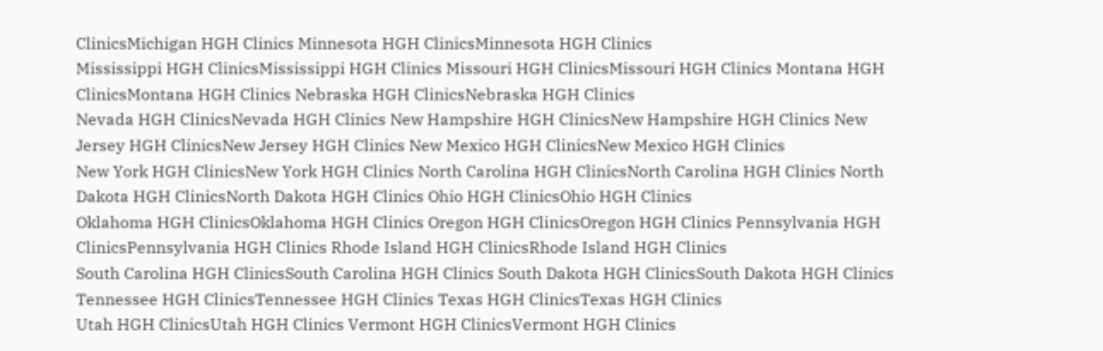ClinicsMichigan HGH Clinics Minnesota HGH ClinicsMinnesota HGH Clinics
Mississippi HGH ClinicsMississippi HGH Clinics Missouri HGH ClinicsMissouri HGH Clinics Montana HGH ClinicsMontana HGH Clinics Nebraska HGH ClinicsNebraska HGH Clinics
Nevada HGH ClinicsNevada HGH Clinics New Hampshire HGH ClinicsNew Hampshire HGH Clinics New Jersey HGH ClinicsNew Jersey HGH Clinics New Mexico HGH ClinicsNew Mexico HGH Clinics
New York HGH ClinicsNew York HGH Clinics North Carolina HGH ClinicsNorth Carolina HGH Clinics North Dakota HGH ClinicsNorth Dakota HGH Clinics Ohio HGH ClinicsOhio HGH Clinics
Oklahoma HGH ClinicsOklahoma HGH Clinics Oregon HGH ClinicsOregon HGH Clinics Pennsylvania HGH ClinicsPennsylvania HGH Clinics Rhode Island HGH ClinicsRhode Island HGH Clinics
South Carolina HGH ClinicsSouth Carolina HGH Clinics South Dakota HGH ClinicsSouth Dakota HGH Clinics Tennessee HGH ClinicsTennessee HGH Clinics Texas HGH ClinicsTexas HGH Clinics
Utah HGH ClinicsUtah HGH Clinics Vermont HGH ClinicsVermont HGH Clinics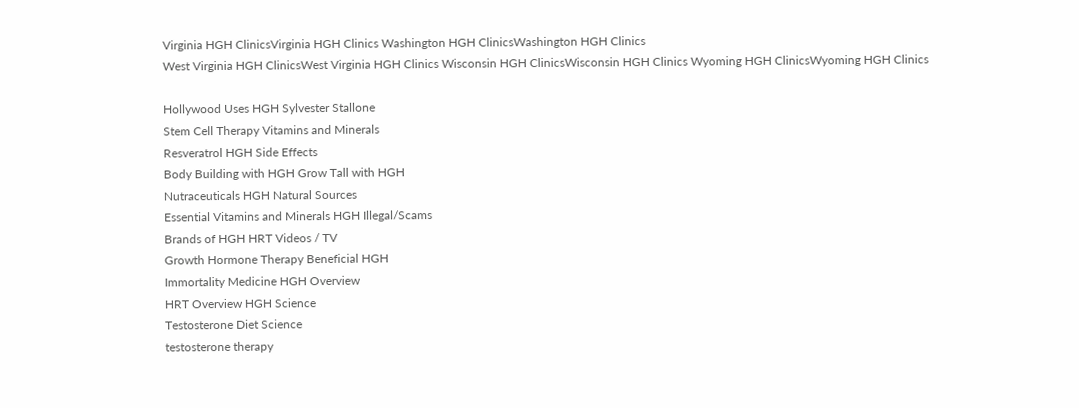Virginia HGH ClinicsVirginia HGH Clinics Washington HGH ClinicsWashington HGH Clinics
West Virginia HGH ClinicsWest Virginia HGH Clinics Wisconsin HGH ClinicsWisconsin HGH Clinics Wyoming HGH ClinicsWyoming HGH Clinics

Hollywood Uses HGH Sylvester Stallone
Stem Cell Therapy Vitamins and Minerals
Resveratrol HGH Side Effects
Body Building with HGH Grow Tall with HGH
Nutraceuticals HGH Natural Sources
Essential Vitamins and Minerals HGH Illegal/Scams
Brands of HGH HRT Videos / TV
Growth Hormone Therapy Beneficial HGH
Immortality Medicine HGH Overview
HRT Overview HGH Science
Testosterone Diet Science
testosterone therapy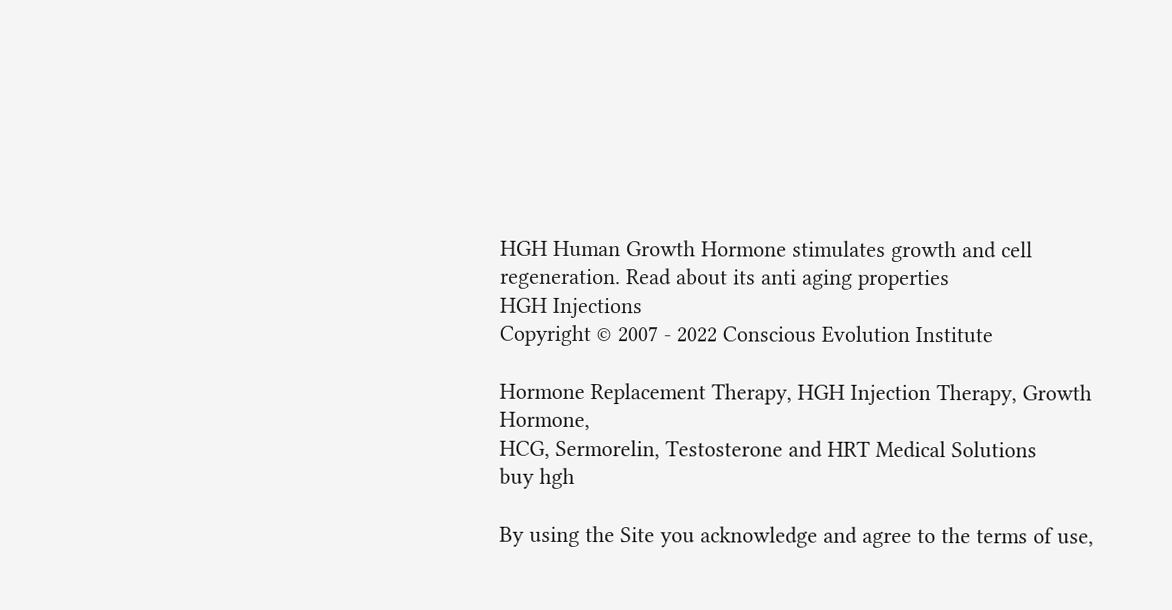HGH Human Growth Hormone stimulates growth and cell regeneration. Read about its anti aging properties
HGH Injections
Copyright © 2007 - 2022 Conscious Evolution Institute

Hormone Replacement Therapy, HGH Injection Therapy, Growth Hormone,
HCG, Sermorelin, Testosterone and HRT Medical Solutions
buy hgh

By using the Site you acknowledge and agree to the terms of use,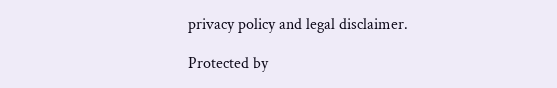privacy policy and legal disclaimer.

Protected by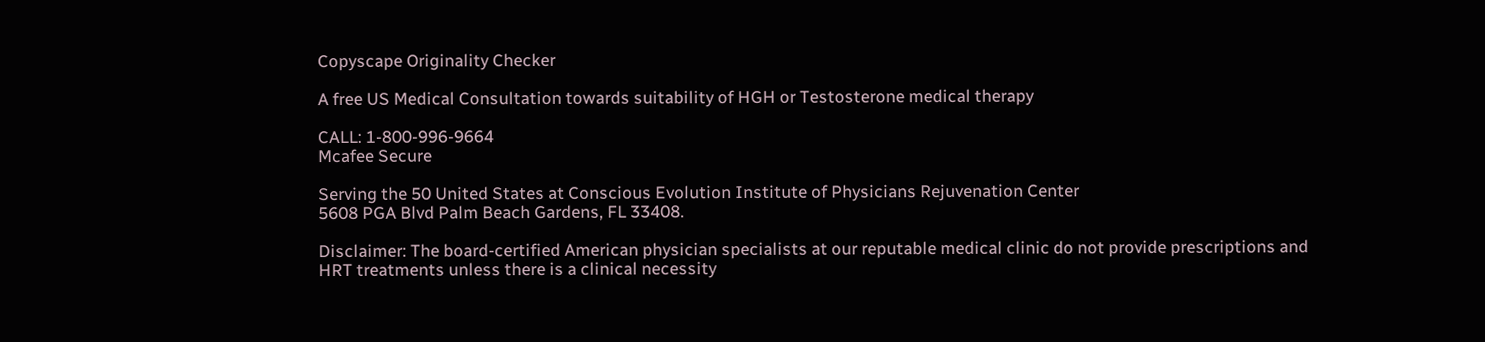Copyscape Originality Checker

A free US Medical Consultation towards suitability of HGH or Testosterone medical therapy

CALL: 1-800-996-9664
Mcafee Secure

Serving the 50 United States at Conscious Evolution Institute of Physicians Rejuvenation Center
5608 PGA Blvd Palm Beach Gardens, FL 33408.

Disclaimer: The board-certified American physician specialists at our reputable medical clinic do not provide prescriptions and HRT treatments unless there is a clinical necessity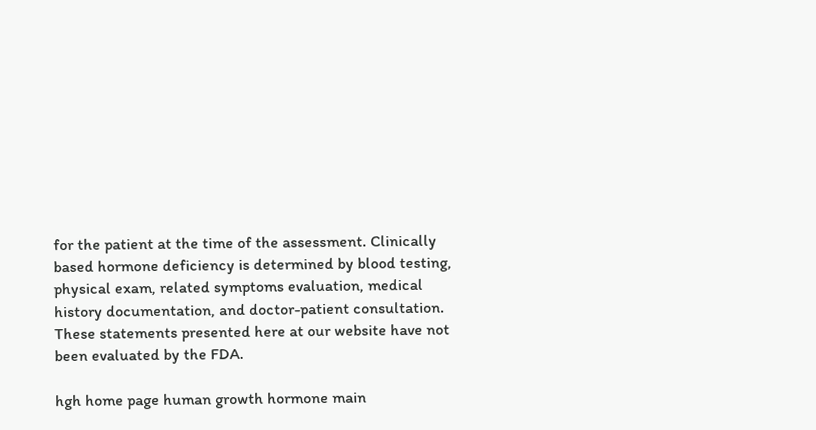for the patient at the time of the assessment. Clinically based hormone deficiency is determined by blood testing, physical exam, related symptoms evaluation, medical history documentation, and doctor-patient consultation. These statements presented here at our website have not been evaluated by the FDA.

hgh home page human growth hormone main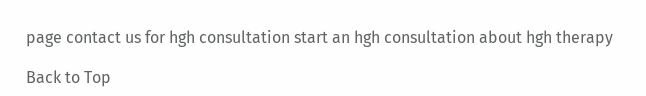page contact us for hgh consultation start an hgh consultation about hgh therapy

Back to Top